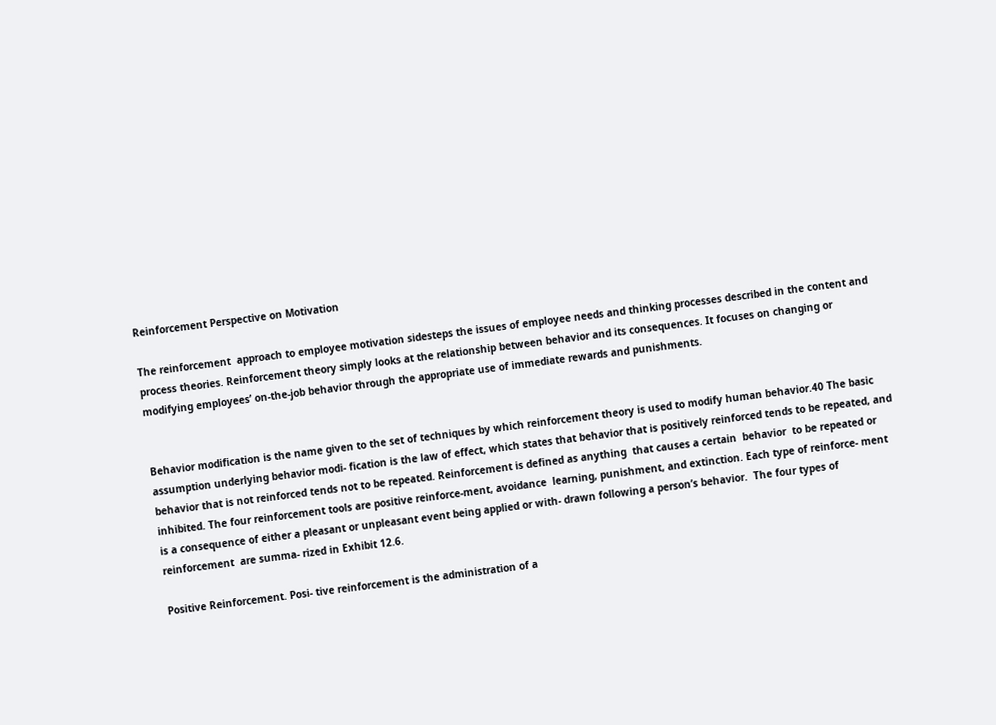Reinforcement Perspective on Motivation

The reinforcement  approach to employee motivation sidesteps the issues of employee needs and thinking processes described in the content and process theories. Reinforcement theory simply looks at the relationship between behavior and its consequences. It focuses on changing or modifying employees’ on-the-job behavior through the appropriate use of immediate rewards and punishments.


Behavior modification is the name given to the set of techniques by which reinforcement theory is used to modify human behavior.40 The basic assumption underlying behavior modi- fication is the law of effect, which states that behavior that is positively reinforced tends to be repeated, and behavior that is not reinforced tends not to be repeated. Reinforcement is defined as anything  that causes a certain  behavior  to be repeated or inhibited. The four reinforcement tools are positive reinforce-ment, avoidance  learning, punishment, and extinction. Each type of reinforce- ment is a consequence of either a pleasant or unpleasant event being applied or with- drawn following a person’s behavior.  The four types of reinforcement  are summa- rized in Exhibit 12.6.

Positive Reinforcement. Posi- tive reinforcement is the administration of a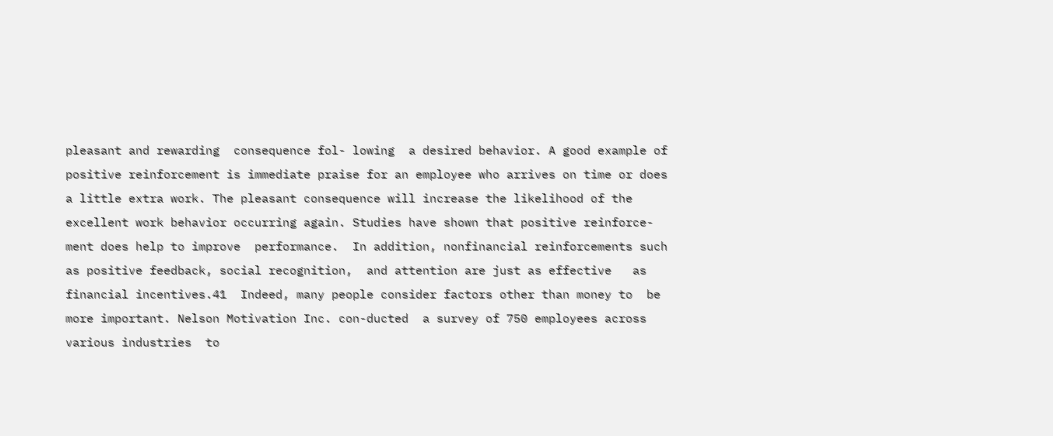pleasant and rewarding  consequence fol- lowing  a desired behavior. A good example of  positive reinforcement is immediate praise for an employee who arrives on time or does  a little extra work. The pleasant consequence will increase the likelihood of the excellent work behavior occurring again. Studies have shown that positive reinforce- ment does help to improve  performance.  In addition, nonfinancial reinforcements such as positive feedback, social recognition,  and attention are just as effective   as financial incentives.41  Indeed, many people consider factors other than money to  be  more important. Nelson Motivation Inc. con-ducted  a survey of 750 employees across various industries  to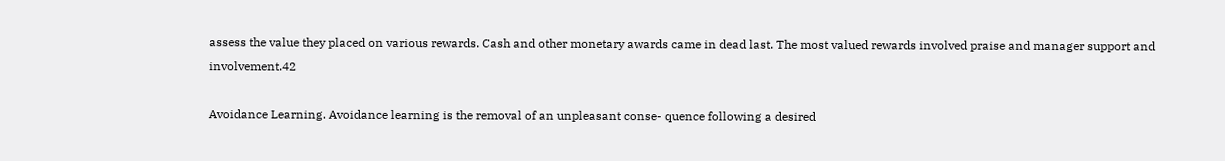assess the value they placed on various rewards. Cash and other monetary awards came in dead last. The most valued rewards involved praise and manager support and involvement.42

Avoidance Learning. Avoidance learning is the removal of an unpleasant conse- quence following a desired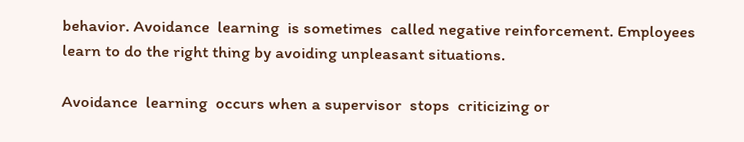behavior. Avoidance  learning  is sometimes  called negative reinforcement. Employees  learn to do the right thing by avoiding unpleasant situations.

Avoidance  learning  occurs when a supervisor  stops  criticizing or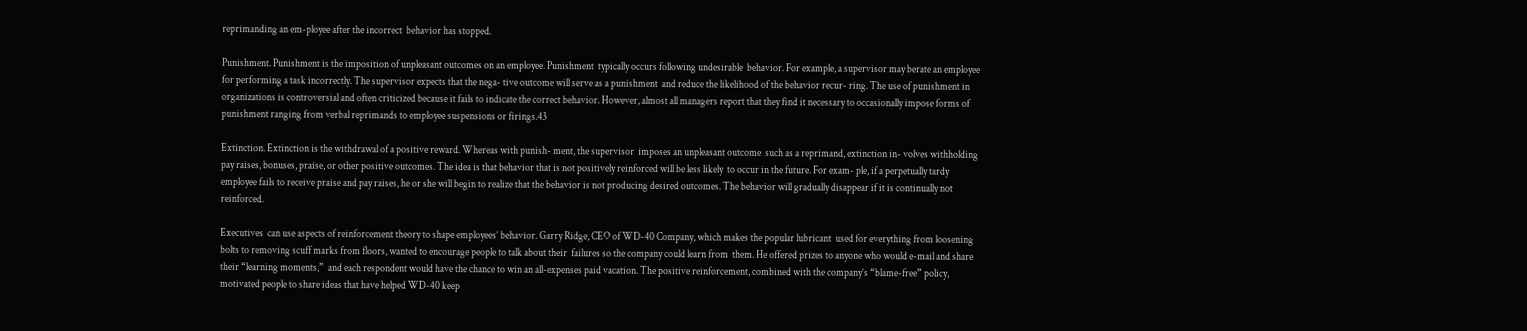reprimanding an em-ployee after the incorrect  behavior has stopped.

Punishment. Punishment is the imposition of unpleasant outcomes on an employee. Punishment  typically occurs following undesirable  behavior. For example, a supervisor may berate an employee for performing a task incorrectly. The supervisor expects that the nega- tive outcome will serve as a punishment  and reduce the likelihood of the behavior recur- ring. The use of punishment in organizations is controversial and often criticized because it fails to indicate the correct behavior. However, almost all managers report that they find it necessary to occasionally impose forms of punishment ranging from verbal reprimands to employee suspensions or firings.43

Extinction. Extinction is the withdrawal of a positive reward. Whereas with punish- ment, the supervisor  imposes an unpleasant outcome  such as a reprimand, extinction in- volves withholding pay raises, bonuses, praise, or other positive outcomes. The idea is that behavior that is not positively reinforced will be less likely  to occur in the future. For exam- ple, if a perpetually tardy employee fails to receive praise and pay raises, he or she will begin to realize that the behavior is not producing desired outcomes. The behavior will gradually disappear if it is continually not reinforced.

Executives  can use aspects of reinforcement theory to shape employees’ behavior. Garry Ridge, CEO of WD-40 Company, which makes the popular lubricant  used for everything from loosening bolts to removing scuff marks from floors, wanted to encourage people to talk about their  failures so the company could learn from  them. He offered prizes to anyone who would e-mail and share their “learning moments,”  and each respondent would have the chance to win an all-expenses paid vacation. The positive reinforcement, combined with the company’s “blame-free” policy, motivated people to share ideas that have helped WD-40 keep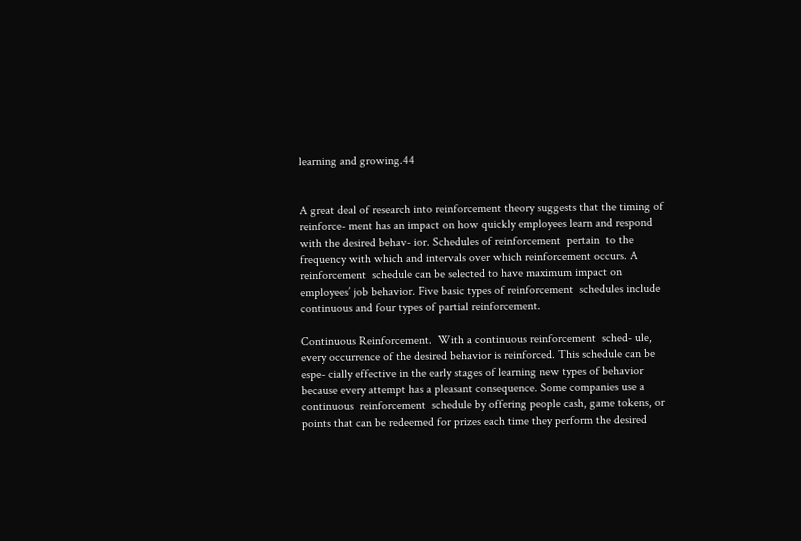learning and growing.44


A great deal of research into reinforcement theory suggests that the timing of reinforce- ment has an impact on how quickly employees learn and respond with the desired behav- ior. Schedules of reinforcement  pertain  to the frequency with which and intervals over which reinforcement occurs. A reinforcement  schedule can be selected to have maximum impact on employees’ job behavior. Five basic types of reinforcement  schedules include continuous and four types of partial reinforcement.

Continuous Reinforcement.  With a continuous reinforcement  sched- ule, every occurrence of the desired behavior is reinforced. This schedule can be espe- cially effective in the early stages of learning new types of behavior  because every attempt has a pleasant consequence. Some companies use a continuous  reinforcement  schedule by offering people cash, game tokens, or points that can be redeemed for prizes each time they perform the desired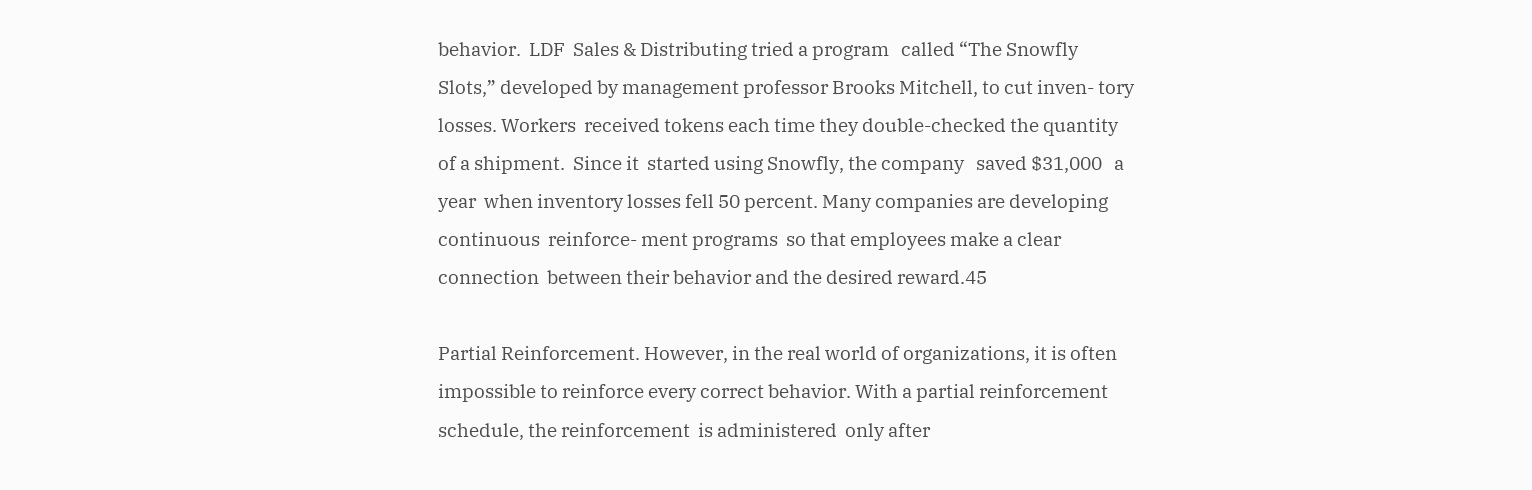behavior.  LDF  Sales & Distributing tried a program   called “The Snowfly Slots,” developed by management professor Brooks Mitchell, to cut inven- tory losses. Workers  received tokens each time they double-checked the quantity of a shipment.  Since it  started using Snowfly, the company   saved $31,000   a year  when inventory losses fell 50 percent. Many companies are developing continuous  reinforce- ment programs  so that employees make a clear connection  between their behavior and the desired reward.45

Partial Reinforcement. However, in the real world of organizations, it is often impossible to reinforce every correct behavior. With a partial reinforcement schedule, the reinforcement  is administered  only after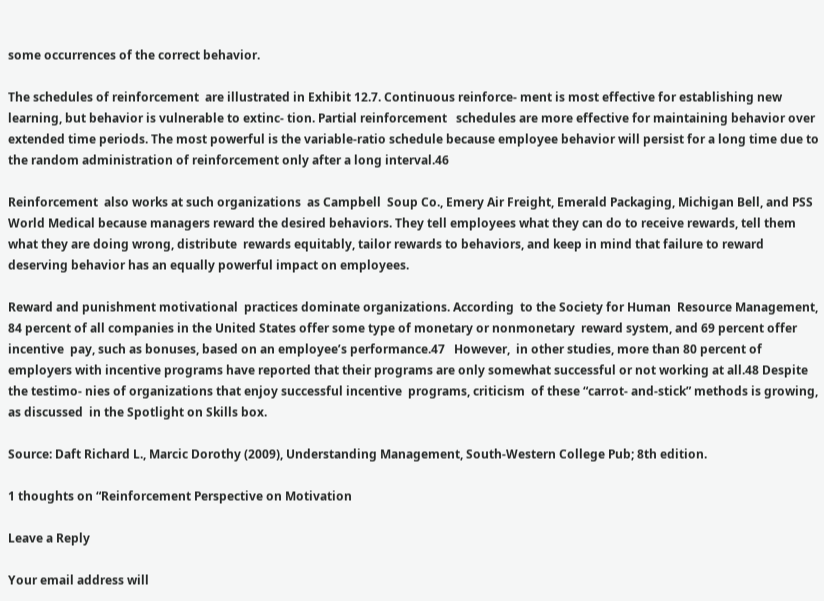some occurrences of the correct behavior.

The schedules of reinforcement  are illustrated in Exhibit 12.7. Continuous reinforce- ment is most effective for establishing new learning, but behavior is vulnerable to extinc- tion. Partial reinforcement   schedules are more effective for maintaining behavior over extended time periods. The most powerful is the variable-ratio schedule because employee behavior will persist for a long time due to the random administration of reinforcement only after a long interval.46

Reinforcement  also works at such organizations  as Campbell  Soup Co., Emery Air Freight, Emerald Packaging, Michigan Bell, and PSS World Medical because managers reward the desired behaviors. They tell employees what they can do to receive rewards, tell them what they are doing wrong, distribute  rewards equitably, tailor rewards to behaviors, and keep in mind that failure to reward deserving behavior has an equally powerful impact on employees.

Reward and punishment motivational  practices dominate organizations. According  to the Society for Human  Resource Management,  84 percent of all companies in the United States offer some type of monetary or nonmonetary  reward system, and 69 percent offer incentive  pay, such as bonuses, based on an employee’s performance.47   However,  in other studies, more than 80 percent of employers with incentive programs have reported that their programs are only somewhat successful or not working at all.48 Despite the testimo- nies of organizations that enjoy successful incentive  programs, criticism  of these “carrot- and-stick” methods is growing, as discussed  in the Spotlight on Skills box.

Source: Daft Richard L., Marcic Dorothy (2009), Understanding Management, South-Western College Pub; 8th edition.

1 thoughts on “Reinforcement Perspective on Motivation

Leave a Reply

Your email address will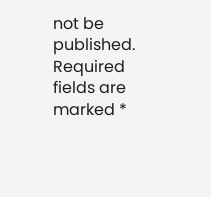not be published. Required fields are marked *